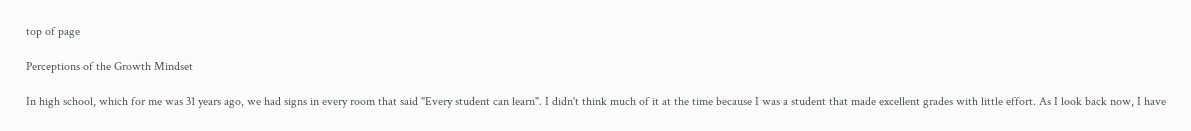top of page

Perceptions of the Growth Mindset

In high school, which for me was 31 years ago, we had signs in every room that said "Every student can learn". I didn't think much of it at the time because I was a student that made excellent grades with little effort. As I look back now, I have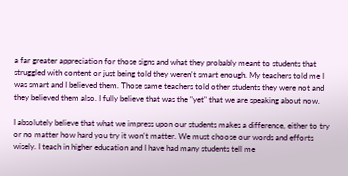a far greater appreciation for those signs and what they probably meant to students that struggled with content or just being told they weren't smart enough. My teachers told me I was smart and I believed them. Those same teachers told other students they were not and they believed them also. I fully believe that was the "yet" that we are speaking about now.

I absolutely believe that what we impress upon our students makes a difference, either to try or no matter how hard you try it won't matter. We must choose our words and efforts wisely. I teach in higher education and I have had many students tell me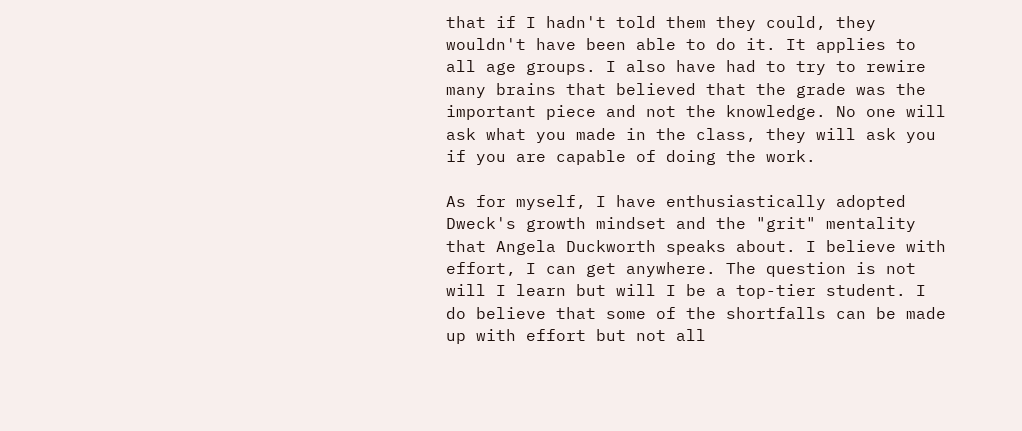that if I hadn't told them they could, they wouldn't have been able to do it. It applies to all age groups. I also have had to try to rewire many brains that believed that the grade was the important piece and not the knowledge. No one will ask what you made in the class, they will ask you if you are capable of doing the work.

As for myself, I have enthusiastically adopted Dweck's growth mindset and the "grit" mentality that Angela Duckworth speaks about. I believe with effort, I can get anywhere. The question is not will I learn but will I be a top-tier student. I do believe that some of the shortfalls can be made up with effort but not all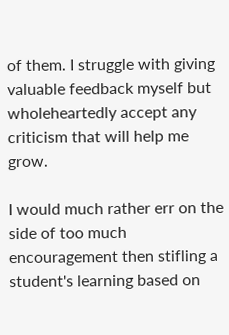of them. I struggle with giving valuable feedback myself but wholeheartedly accept any criticism that will help me grow.

I would much rather err on the side of too much encouragement then stifling a student's learning based on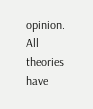opinion. All theories have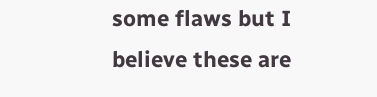some flaws but I believe these are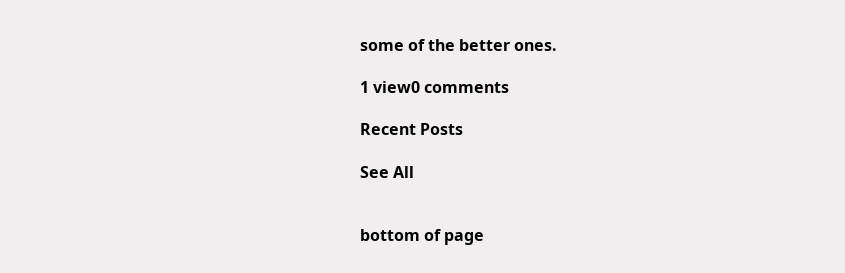some of the better ones.

1 view0 comments

Recent Posts

See All


bottom of page